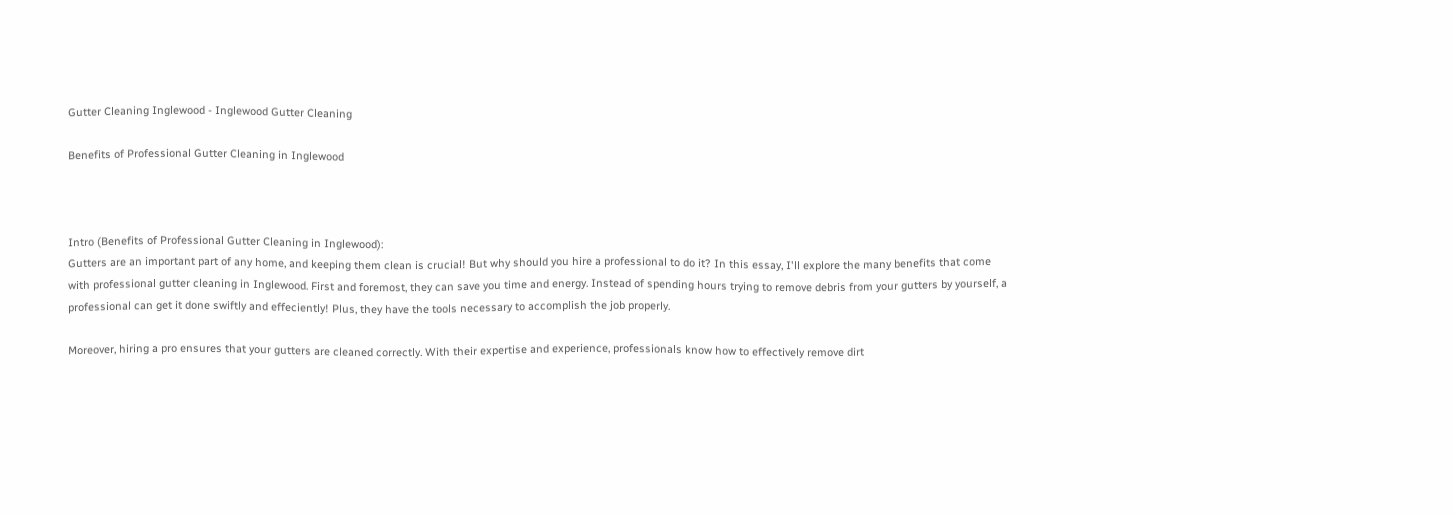Gutter Cleaning Inglewood - Inglewood Gutter Cleaning

Benefits of Professional Gutter Cleaning in Inglewood



Intro (Benefits of Professional Gutter Cleaning in Inglewood):
Gutters are an important part of any home, and keeping them clean is crucial! But why should you hire a professional to do it? In this essay, I'll explore the many benefits that come with professional gutter cleaning in Inglewood. First and foremost, they can save you time and energy. Instead of spending hours trying to remove debris from your gutters by yourself, a professional can get it done swiftly and effeciently! Plus, they have the tools necessary to accomplish the job properly.

Moreover, hiring a pro ensures that your gutters are cleaned correctly. With their expertise and experience, professionals know how to effectively remove dirt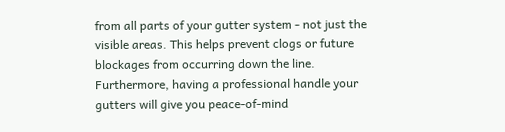from all parts of your gutter system - not just the visible areas. This helps prevent clogs or future blockages from occurring down the line. Furthermore, having a professional handle your gutters will give you peace-of-mind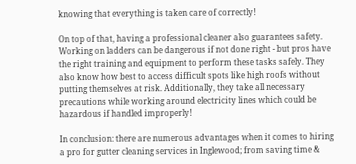knowing that everything is taken care of correctly!

On top of that, having a professional cleaner also guarantees safety. Working on ladders can be dangerous if not done right - but pros have the right training and equipment to perform these tasks safely. They also know how best to access difficult spots like high roofs without putting themselves at risk. Additionally, they take all necessary precautions while working around electricity lines which could be hazardous if handled improperly!

In conclusion: there are numerous advantages when it comes to hiring a pro for gutter cleaning services in Inglewood; from saving time &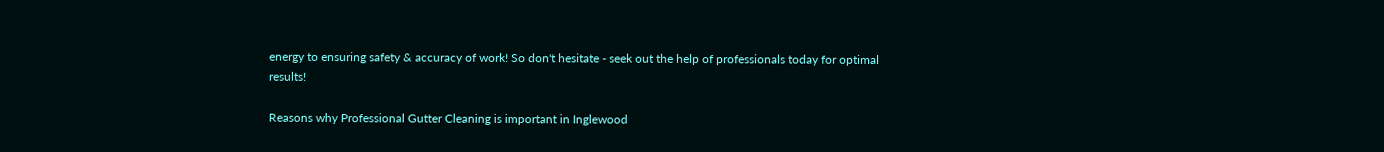energy to ensuring safety & accuracy of work! So don't hesitate - seek out the help of professionals today for optimal results!

Reasons why Professional Gutter Cleaning is important in Inglewood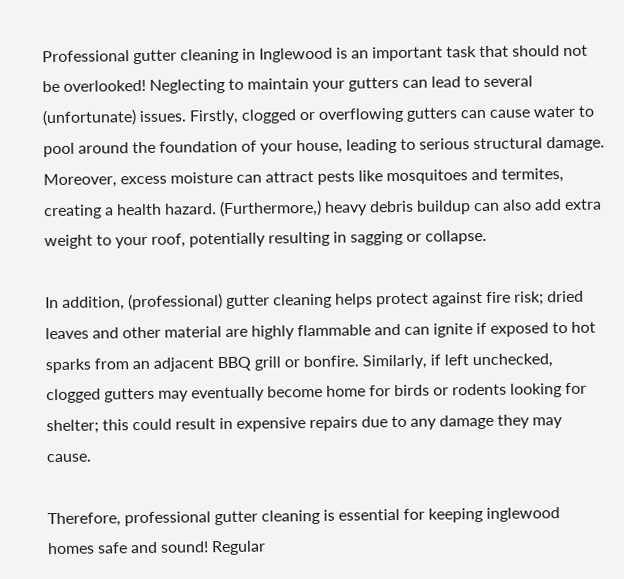Professional gutter cleaning in Inglewood is an important task that should not be overlooked! Neglecting to maintain your gutters can lead to several (unfortunate) issues. Firstly, clogged or overflowing gutters can cause water to pool around the foundation of your house, leading to serious structural damage. Moreover, excess moisture can attract pests like mosquitoes and termites, creating a health hazard. (Furthermore,) heavy debris buildup can also add extra weight to your roof, potentially resulting in sagging or collapse.

In addition, (professional) gutter cleaning helps protect against fire risk; dried leaves and other material are highly flammable and can ignite if exposed to hot sparks from an adjacent BBQ grill or bonfire. Similarly, if left unchecked, clogged gutters may eventually become home for birds or rodents looking for shelter; this could result in expensive repairs due to any damage they may cause.

Therefore, professional gutter cleaning is essential for keeping inglewood homes safe and sound! Regular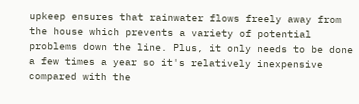upkeep ensures that rainwater flows freely away from the house which prevents a variety of potential problems down the line. Plus, it only needs to be done a few times a year so it's relatively inexpensive compared with the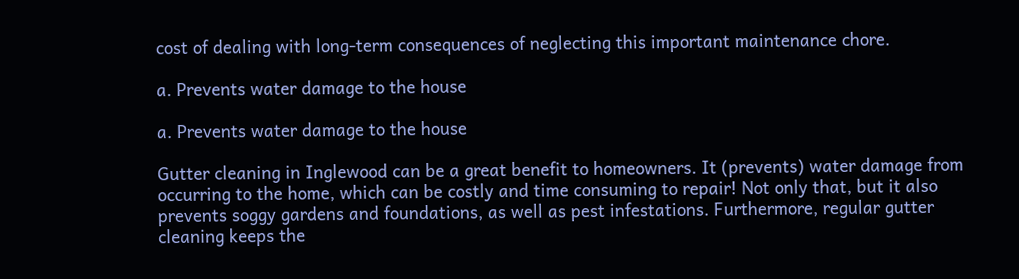cost of dealing with long-term consequences of neglecting this important maintenance chore.

a. Prevents water damage to the house

a. Prevents water damage to the house

Gutter cleaning in Inglewood can be a great benefit to homeowners. It (prevents) water damage from occurring to the home, which can be costly and time consuming to repair! Not only that, but it also prevents soggy gardens and foundations, as well as pest infestations. Furthermore, regular gutter cleaning keeps the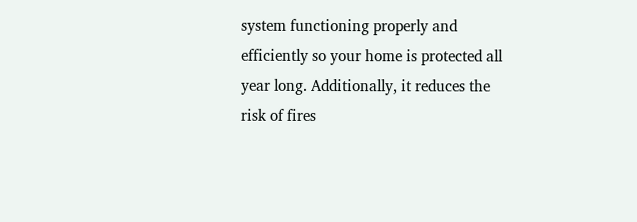system functioning properly and efficiently so your home is protected all year long. Additionally, it reduces the risk of fires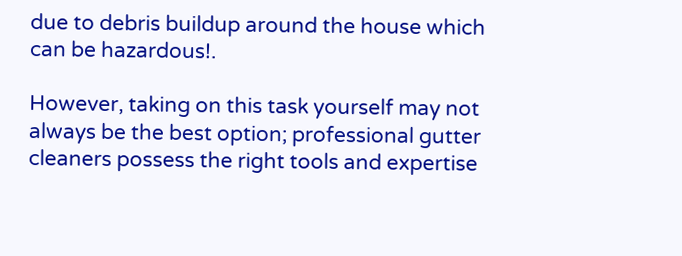due to debris buildup around the house which can be hazardous!.

However, taking on this task yourself may not always be the best option; professional gutter cleaners possess the right tools and expertise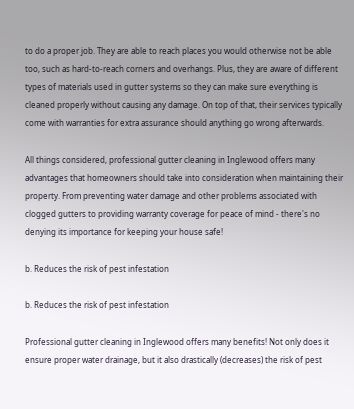to do a proper job. They are able to reach places you would otherwise not be able too, such as hard-to-reach corners and overhangs. Plus, they are aware of different types of materials used in gutter systems so they can make sure everything is cleaned properly without causing any damage. On top of that, their services typically come with warranties for extra assurance should anything go wrong afterwards.

All things considered, professional gutter cleaning in Inglewood offers many advantages that homeowners should take into consideration when maintaining their property. From preventing water damage and other problems associated with clogged gutters to providing warranty coverage for peace of mind - there's no denying its importance for keeping your house safe!

b. Reduces the risk of pest infestation

b. Reduces the risk of pest infestation

Professional gutter cleaning in Inglewood offers many benefits! Not only does it ensure proper water drainage, but it also drastically (decreases) the risk of pest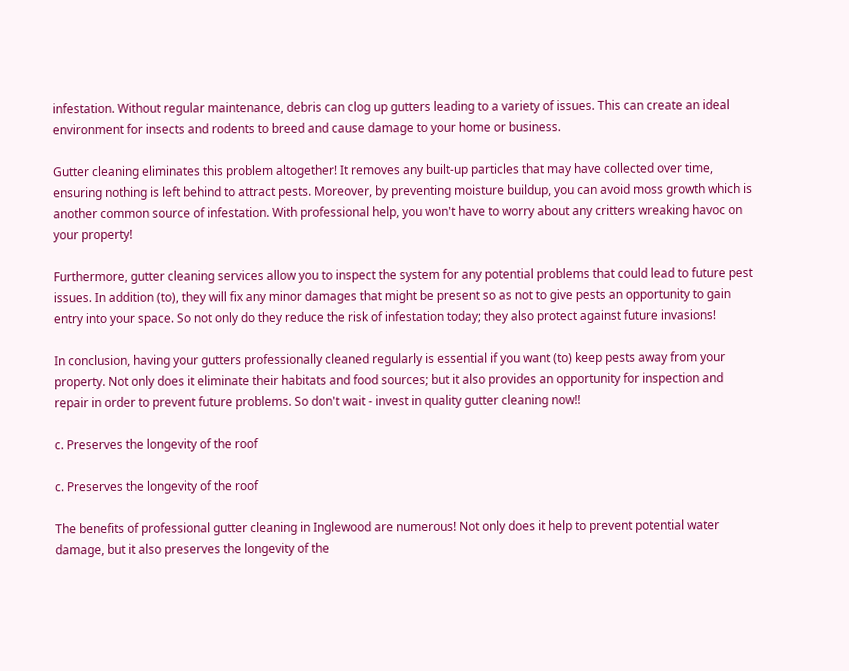infestation. Without regular maintenance, debris can clog up gutters leading to a variety of issues. This can create an ideal environment for insects and rodents to breed and cause damage to your home or business.

Gutter cleaning eliminates this problem altogether! It removes any built-up particles that may have collected over time, ensuring nothing is left behind to attract pests. Moreover, by preventing moisture buildup, you can avoid moss growth which is another common source of infestation. With professional help, you won't have to worry about any critters wreaking havoc on your property!

Furthermore, gutter cleaning services allow you to inspect the system for any potential problems that could lead to future pest issues. In addition (to), they will fix any minor damages that might be present so as not to give pests an opportunity to gain entry into your space. So not only do they reduce the risk of infestation today; they also protect against future invasions!

In conclusion, having your gutters professionally cleaned regularly is essential if you want (to) keep pests away from your property. Not only does it eliminate their habitats and food sources; but it also provides an opportunity for inspection and repair in order to prevent future problems. So don't wait - invest in quality gutter cleaning now!!

c. Preserves the longevity of the roof

c. Preserves the longevity of the roof

The benefits of professional gutter cleaning in Inglewood are numerous! Not only does it help to prevent potential water damage, but it also preserves the longevity of the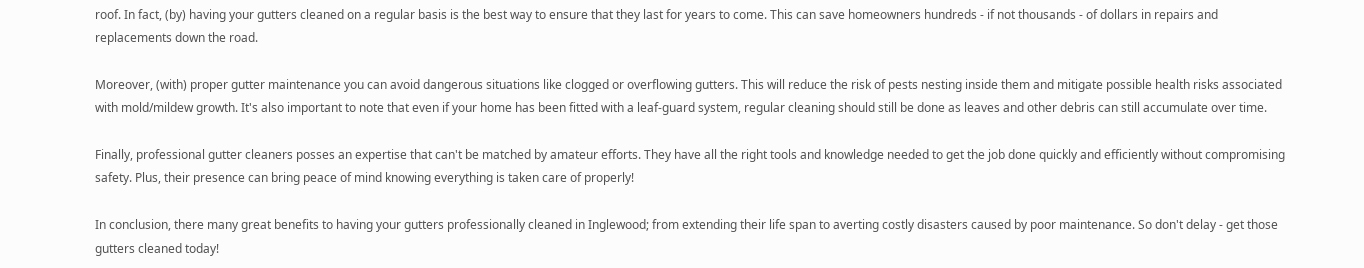roof. In fact, (by) having your gutters cleaned on a regular basis is the best way to ensure that they last for years to come. This can save homeowners hundreds - if not thousands - of dollars in repairs and replacements down the road.

Moreover, (with) proper gutter maintenance you can avoid dangerous situations like clogged or overflowing gutters. This will reduce the risk of pests nesting inside them and mitigate possible health risks associated with mold/mildew growth. It's also important to note that even if your home has been fitted with a leaf-guard system, regular cleaning should still be done as leaves and other debris can still accumulate over time.

Finally, professional gutter cleaners posses an expertise that can't be matched by amateur efforts. They have all the right tools and knowledge needed to get the job done quickly and efficiently without compromising safety. Plus, their presence can bring peace of mind knowing everything is taken care of properly!

In conclusion, there many great benefits to having your gutters professionally cleaned in Inglewood; from extending their life span to averting costly disasters caused by poor maintenance. So don't delay - get those gutters cleaned today!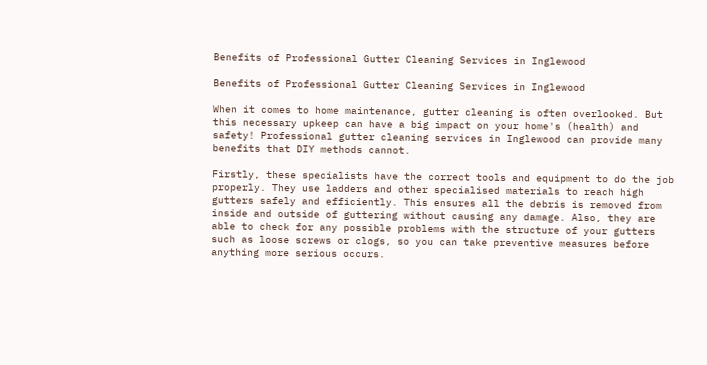Benefits of Professional Gutter Cleaning Services in Inglewood

Benefits of Professional Gutter Cleaning Services in Inglewood

When it comes to home maintenance, gutter cleaning is often overlooked. But this necessary upkeep can have a big impact on your home's (health) and safety! Professional gutter cleaning services in Inglewood can provide many benefits that DIY methods cannot.

Firstly, these specialists have the correct tools and equipment to do the job properly. They use ladders and other specialised materials to reach high gutters safely and efficiently. This ensures all the debris is removed from inside and outside of guttering without causing any damage. Also, they are able to check for any possible problems with the structure of your gutters such as loose screws or clogs, so you can take preventive measures before anything more serious occurs.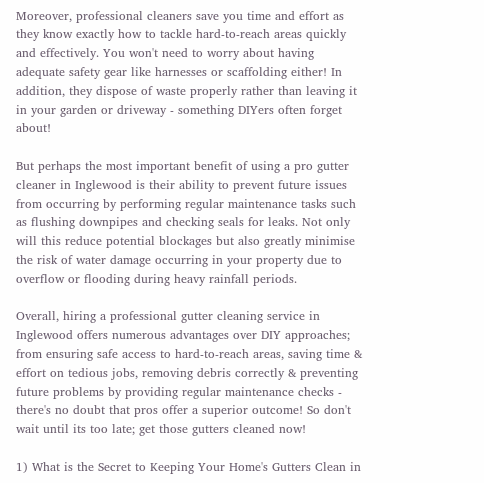Moreover, professional cleaners save you time and effort as they know exactly how to tackle hard-to-reach areas quickly and effectively. You won't need to worry about having adequate safety gear like harnesses or scaffolding either! In addition, they dispose of waste properly rather than leaving it in your garden or driveway - something DIYers often forget about!

But perhaps the most important benefit of using a pro gutter cleaner in Inglewood is their ability to prevent future issues from occurring by performing regular maintenance tasks such as flushing downpipes and checking seals for leaks. Not only will this reduce potential blockages but also greatly minimise the risk of water damage occurring in your property due to overflow or flooding during heavy rainfall periods.

Overall, hiring a professional gutter cleaning service in Inglewood offers numerous advantages over DIY approaches; from ensuring safe access to hard-to-reach areas, saving time & effort on tedious jobs, removing debris correctly & preventing future problems by providing regular maintenance checks - there's no doubt that pros offer a superior outcome! So don't wait until its too late; get those gutters cleaned now!

1) What is the Secret to Keeping Your Home's Gutters Clean in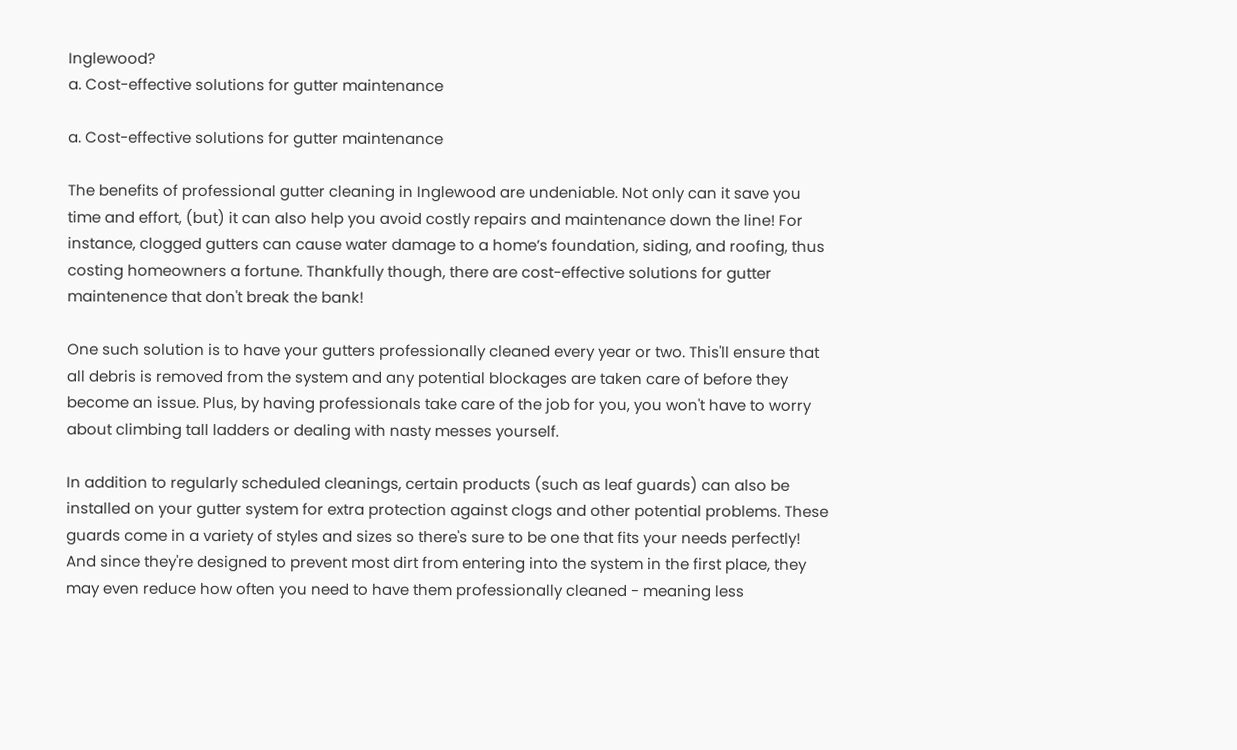Inglewood?
a. Cost-effective solutions for gutter maintenance

a. Cost-effective solutions for gutter maintenance

The benefits of professional gutter cleaning in Inglewood are undeniable. Not only can it save you time and effort, (but) it can also help you avoid costly repairs and maintenance down the line! For instance, clogged gutters can cause water damage to a home’s foundation, siding, and roofing, thus costing homeowners a fortune. Thankfully though, there are cost-effective solutions for gutter maintenence that don't break the bank!

One such solution is to have your gutters professionally cleaned every year or two. This'll ensure that all debris is removed from the system and any potential blockages are taken care of before they become an issue. Plus, by having professionals take care of the job for you, you won't have to worry about climbing tall ladders or dealing with nasty messes yourself.

In addition to regularly scheduled cleanings, certain products (such as leaf guards) can also be installed on your gutter system for extra protection against clogs and other potential problems. These guards come in a variety of styles and sizes so there's sure to be one that fits your needs perfectly! And since they're designed to prevent most dirt from entering into the system in the first place, they may even reduce how often you need to have them professionally cleaned - meaning less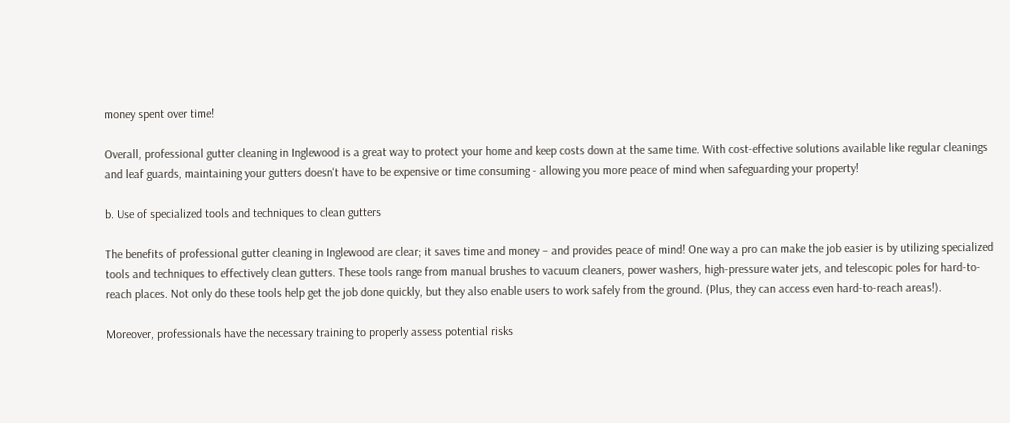money spent over time!

Overall, professional gutter cleaning in Inglewood is a great way to protect your home and keep costs down at the same time. With cost-effective solutions available like regular cleanings and leaf guards, maintaining your gutters doesn't have to be expensive or time consuming - allowing you more peace of mind when safeguarding your property!

b. Use of specialized tools and techniques to clean gutters

The benefits of professional gutter cleaning in Inglewood are clear; it saves time and money – and provides peace of mind! One way a pro can make the job easier is by utilizing specialized tools and techniques to effectively clean gutters. These tools range from manual brushes to vacuum cleaners, power washers, high-pressure water jets, and telescopic poles for hard-to-reach places. Not only do these tools help get the job done quickly, but they also enable users to work safely from the ground. (Plus, they can access even hard-to-reach areas!).

Moreover, professionals have the necessary training to properly assess potential risks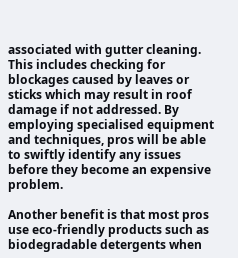associated with gutter cleaning. This includes checking for blockages caused by leaves or sticks which may result in roof damage if not addressed. By employing specialised equipment and techniques, pros will be able to swiftly identify any issues before they become an expensive problem.

Another benefit is that most pros use eco-friendly products such as biodegradable detergents when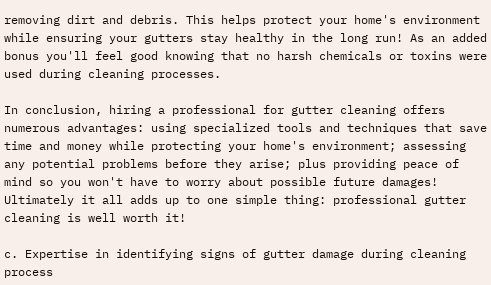removing dirt and debris. This helps protect your home's environment while ensuring your gutters stay healthy in the long run! As an added bonus you'll feel good knowing that no harsh chemicals or toxins were used during cleaning processes.

In conclusion, hiring a professional for gutter cleaning offers numerous advantages: using specialized tools and techniques that save time and money while protecting your home's environment; assessing any potential problems before they arise; plus providing peace of mind so you won't have to worry about possible future damages! Ultimately it all adds up to one simple thing: professional gutter cleaning is well worth it!

c. Expertise in identifying signs of gutter damage during cleaning process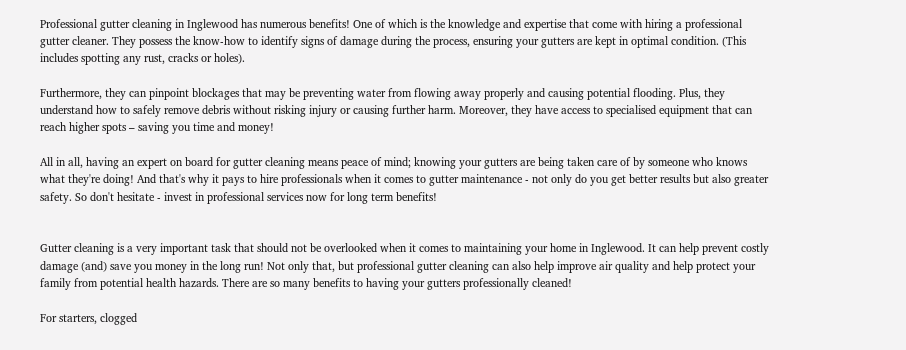Professional gutter cleaning in Inglewood has numerous benefits! One of which is the knowledge and expertise that come with hiring a professional gutter cleaner. They possess the know-how to identify signs of damage during the process, ensuring your gutters are kept in optimal condition. (This includes spotting any rust, cracks or holes).

Furthermore, they can pinpoint blockages that may be preventing water from flowing away properly and causing potential flooding. Plus, they understand how to safely remove debris without risking injury or causing further harm. Moreover, they have access to specialised equipment that can reach higher spots – saving you time and money!

All in all, having an expert on board for gutter cleaning means peace of mind; knowing your gutters are being taken care of by someone who knows what they're doing! And that's why it pays to hire professionals when it comes to gutter maintenance - not only do you get better results but also greater safety. So don't hesitate - invest in professional services now for long term benefits!


Gutter cleaning is a very important task that should not be overlooked when it comes to maintaining your home in Inglewood. It can help prevent costly damage (and) save you money in the long run! Not only that, but professional gutter cleaning can also help improve air quality and help protect your family from potential health hazards. There are so many benefits to having your gutters professionally cleaned!

For starters, clogged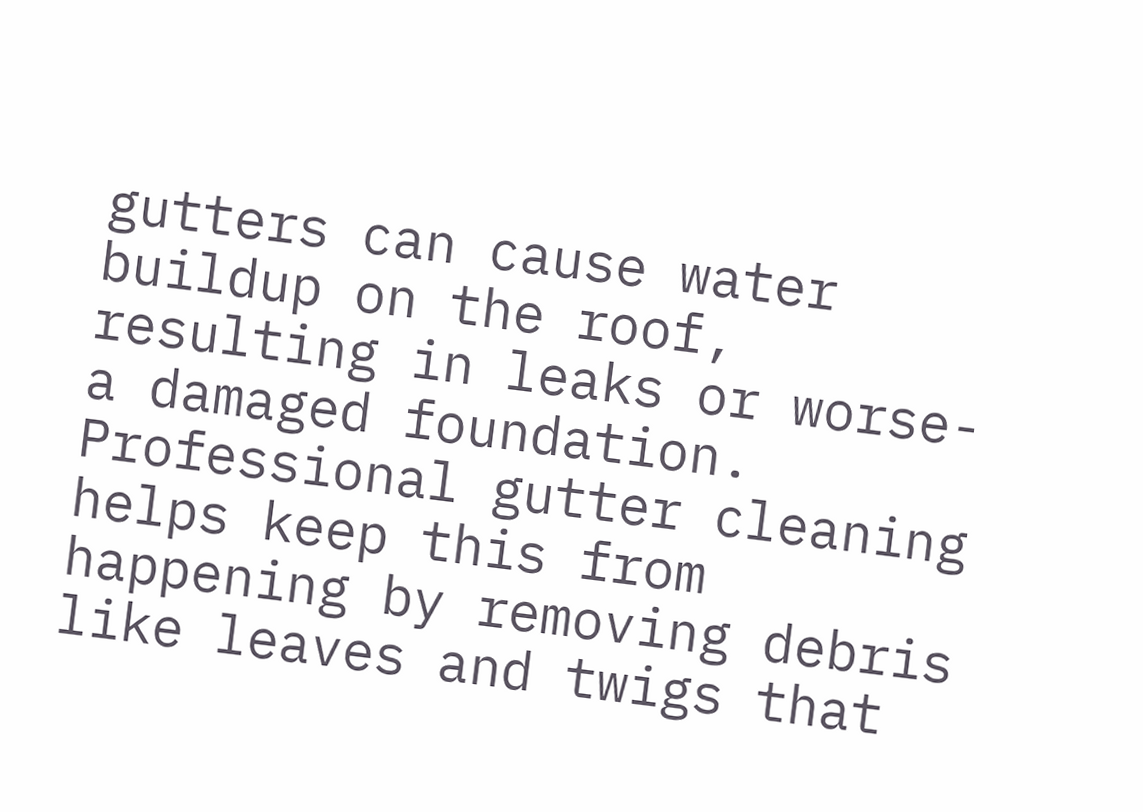gutters can cause water buildup on the roof, resulting in leaks or worse- a damaged foundation. Professional gutter cleaning helps keep this from happening by removing debris like leaves and twigs that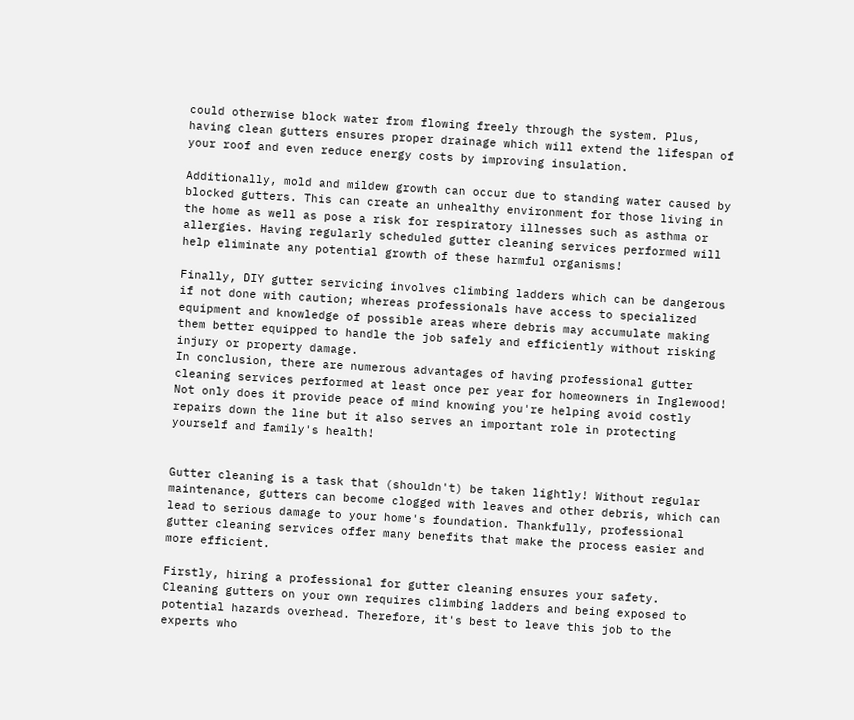could otherwise block water from flowing freely through the system. Plus, having clean gutters ensures proper drainage which will extend the lifespan of your roof and even reduce energy costs by improving insulation.

Additionally, mold and mildew growth can occur due to standing water caused by blocked gutters. This can create an unhealthy environment for those living in the home as well as pose a risk for respiratory illnesses such as asthma or allergies. Having regularly scheduled gutter cleaning services performed will help eliminate any potential growth of these harmful organisms!

Finally, DIY gutter servicing involves climbing ladders which can be dangerous if not done with caution; whereas professionals have access to specialized equipment and knowledge of possible areas where debris may accumulate making them better equipped to handle the job safely and efficiently without risking injury or property damage.
In conclusion, there are numerous advantages of having professional gutter cleaning services performed at least once per year for homeowners in Inglewood! Not only does it provide peace of mind knowing you're helping avoid costly repairs down the line but it also serves an important role in protecting yourself and family's health!


Gutter cleaning is a task that (shouldn't) be taken lightly! Without regular maintenance, gutters can become clogged with leaves and other debris, which can lead to serious damage to your home's foundation. Thankfully, professional gutter cleaning services offer many benefits that make the process easier and more efficient.

Firstly, hiring a professional for gutter cleaning ensures your safety. Cleaning gutters on your own requires climbing ladders and being exposed to potential hazards overhead. Therefore, it's best to leave this job to the experts who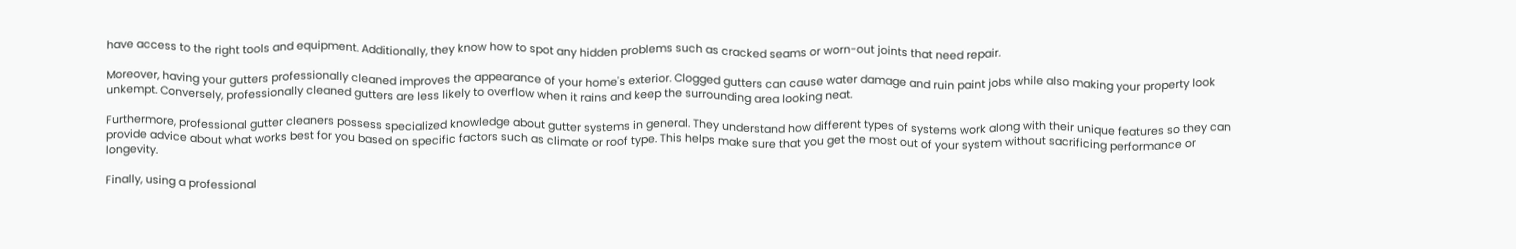have access to the right tools and equipment. Additionally, they know how to spot any hidden problems such as cracked seams or worn-out joints that need repair.

Moreover, having your gutters professionally cleaned improves the appearance of your home's exterior. Clogged gutters can cause water damage and ruin paint jobs while also making your property look unkempt. Conversely, professionally cleaned gutters are less likely to overflow when it rains and keep the surrounding area looking neat.

Furthermore, professional gutter cleaners possess specialized knowledge about gutter systems in general. They understand how different types of systems work along with their unique features so they can provide advice about what works best for you based on specific factors such as climate or roof type. This helps make sure that you get the most out of your system without sacrificing performance or longevity.

Finally, using a professional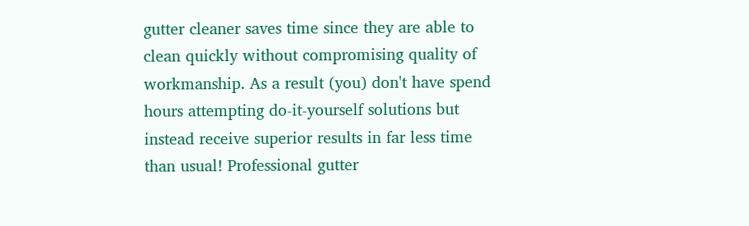gutter cleaner saves time since they are able to clean quickly without compromising quality of workmanship. As a result (you) don't have spend hours attempting do-it-yourself solutions but instead receive superior results in far less time than usual! Professional gutter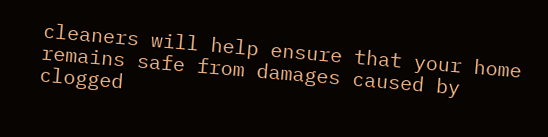cleaners will help ensure that your home remains safe from damages caused by clogged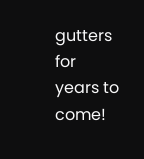gutters for years to come!